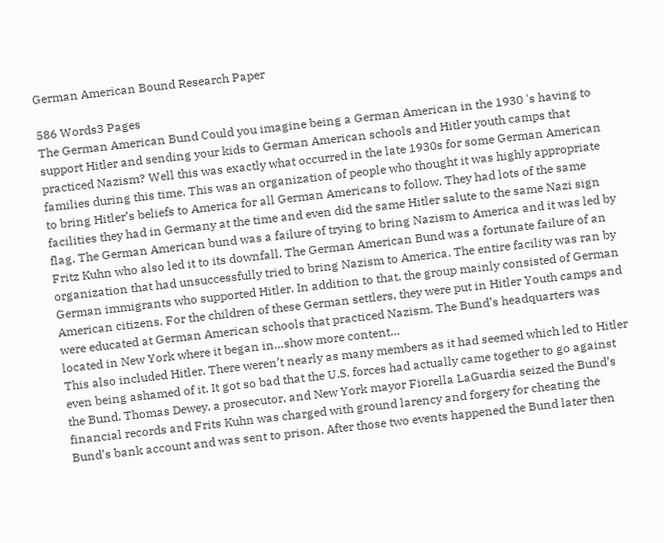German American Bound Research Paper

586 Words3 Pages
The German American Bund Could you imagine being a German American in the 1930 's having to support Hitler and sending your kids to German American schools and Hitler youth camps that practiced Nazism? Well this was exactly what occurred in the late 1930s for some German American families during this time. This was an organization of people who thought it was highly appropriate to bring Hitler’s beliefs to America for all German Americans to follow. They had lots of the same facilities they had in Germany at the time and even did the same Hitler salute to the same Nazi sign flag. The German American bund was a failure of trying to bring Nazism to America and it was led by Fritz Kuhn who also led it to its downfall. The German American Bund was a fortunate failure of an organization that had unsuccessfully tried to bring Nazism to America. The entire facility was ran by German immigrants who supported Hitler. In addition to that, the group mainly consisted of German American citizens. For the children of these German settlers, they were put in Hitler Youth camps and were educated at German American schools that practiced Nazism. The Bund’s headquarters was located in New York where it began in…show more content…
This also included Hitler. There weren’t nearly as many members as it had seemed which led to Hitler even being ashamed of it. It got so bad that the U.S. forces had actually came together to go against the Bund. Thomas Dewey, a prosecutor, and New York mayor Fiorella LaGuardia seized the Bund’s financial records and Frits Kuhn was charged with ground larency and forgery for cheating the Bund’s bank account and was sent to prison. After those two events happened the Bund later then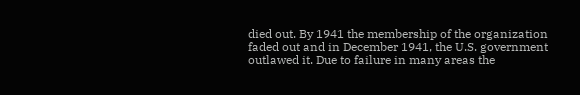died out. By 1941 the membership of the organization faded out and in December 1941, the U.S. government outlawed it. Due to failure in many areas the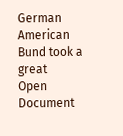German American Bund took a great
Open Document